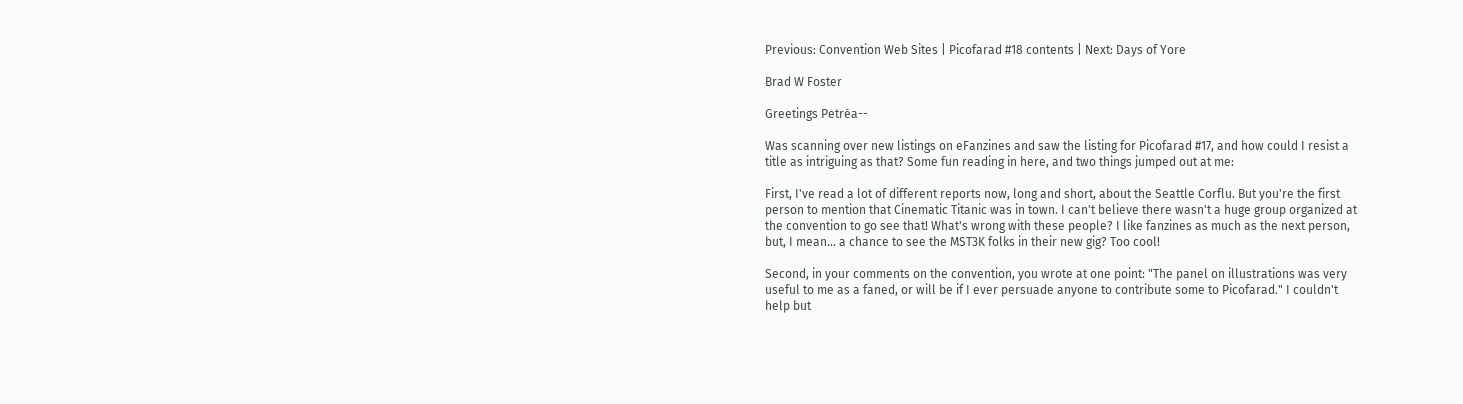Previous: Convention Web Sites | Picofarad #18 contents | Next: Days of Yore

Brad W Foster

Greetings Petréa--

Was scanning over new listings on eFanzines and saw the listing for Picofarad #17, and how could I resist a title as intriguing as that? Some fun reading in here, and two things jumped out at me:

First, I've read a lot of different reports now, long and short, about the Seattle Corflu. But you're the first person to mention that Cinematic Titanic was in town. I can't believe there wasn't a huge group organized at the convention to go see that! What's wrong with these people? I like fanzines as much as the next person, but, I mean... a chance to see the MST3K folks in their new gig? Too cool!

Second, in your comments on the convention, you wrote at one point: "The panel on illustrations was very useful to me as a faned, or will be if I ever persuade anyone to contribute some to Picofarad." I couldn't help but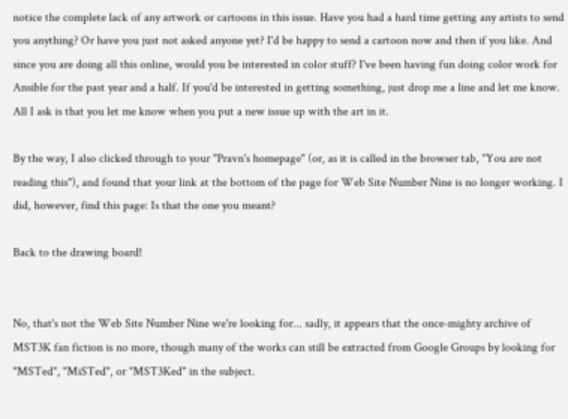notice the complete lack of any artwork or cartoons in this issue. Have you had a hard time getting any artists to send you anything? Or have you just not asked anyone yet? I'd be happy to send a cartoon now and then if you like. And since you are doing all this online, would you be interested in color stuff? I've been having fun doing color work for Ansible for the past year and a half. If you'd be interested in getting something, just drop me a line and let me know. All I ask is that you let me know when you put a new issue up with the art in it.

By the way, I also clicked through to your "Pravn's homepage" (or, as it is called in the browser tab, "You are not reading this"), and found that your link at the bottom of the page for Web Site Number Nine is no longer working. I did, however, find this page: Is that the one you meant?

Back to the drawing board!


No, that's not the Web Site Number Nine we're looking for... sadly, it appears that the once-mighty archive of MST3K fan fiction is no more, though many of the works can still be extracted from Google Groups by looking for "MSTed", "MiSTed", or "MST3Ked" in the subject.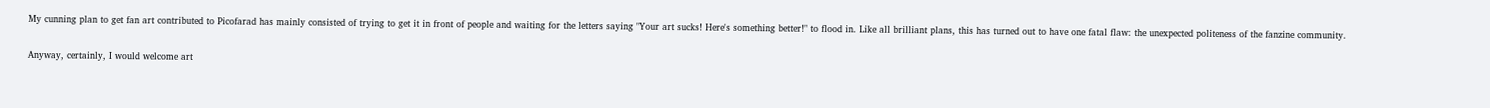My cunning plan to get fan art contributed to Picofarad has mainly consisted of trying to get it in front of people and waiting for the letters saying "Your art sucks! Here's something better!" to flood in. Like all brilliant plans, this has turned out to have one fatal flaw: the unexpected politeness of the fanzine community.

Anyway, certainly, I would welcome art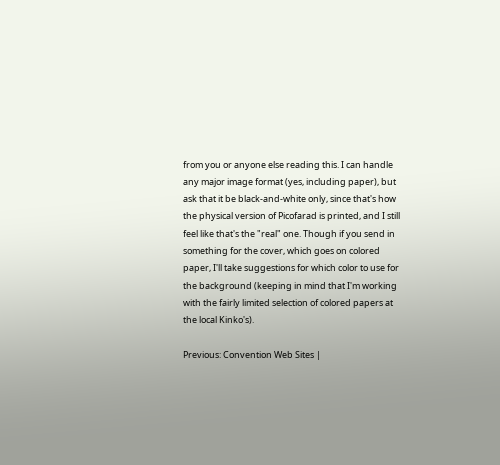from you or anyone else reading this. I can handle any major image format (yes, including paper), but ask that it be black-and-white only, since that's how the physical version of Picofarad is printed, and I still feel like that's the "real" one. Though if you send in something for the cover, which goes on colored paper, I'll take suggestions for which color to use for the background (keeping in mind that I'm working with the fairly limited selection of colored papers at the local Kinko's).

Previous: Convention Web Sites |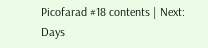Picofarad #18 contents | Next: Days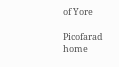of Yore

Picofarad home